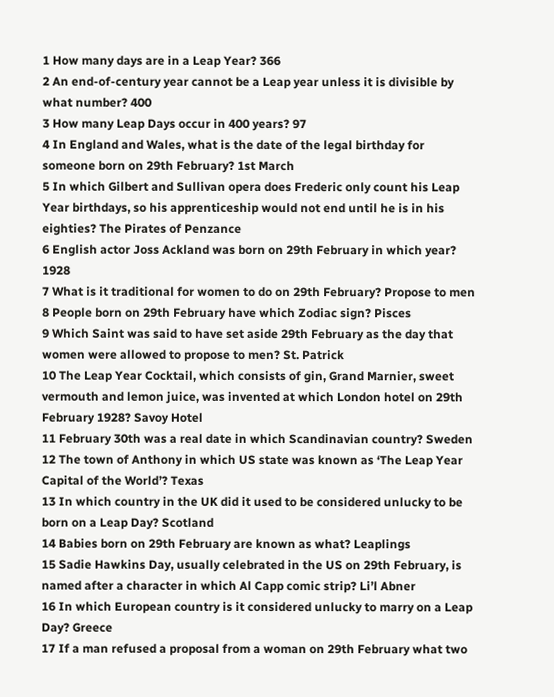1 How many days are in a Leap Year? 366
2 An end-of-century year cannot be a Leap year unless it is divisible by what number? 400
3 How many Leap Days occur in 400 years? 97
4 In England and Wales, what is the date of the legal birthday for someone born on 29th February? 1st March
5 In which Gilbert and Sullivan opera does Frederic only count his Leap Year birthdays, so his apprenticeship would not end until he is in his eighties? The Pirates of Penzance
6 English actor Joss Ackland was born on 29th February in which year? 1928
7 What is it traditional for women to do on 29th February? Propose to men
8 People born on 29th February have which Zodiac sign? Pisces
9 Which Saint was said to have set aside 29th February as the day that women were allowed to propose to men? St. Patrick
10 The Leap Year Cocktail, which consists of gin, Grand Marnier, sweet vermouth and lemon juice, was invented at which London hotel on 29th February 1928? Savoy Hotel
11 February 30th was a real date in which Scandinavian country? Sweden
12 The town of Anthony in which US state was known as ‘The Leap Year Capital of the World’? Texas
13 In which country in the UK did it used to be considered unlucky to be born on a Leap Day? Scotland
14 Babies born on 29th February are known as what? Leaplings
15 Sadie Hawkins Day, usually celebrated in the US on 29th February, is named after a character in which Al Capp comic strip? Li’l Abner
16 In which European country is it considered unlucky to marry on a Leap Day? Greece
17 If a man refused a proposal from a woman on 29th February what two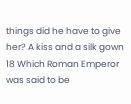things did he have to give her? A kiss and a silk gown
18 Which Roman Emperor was said to be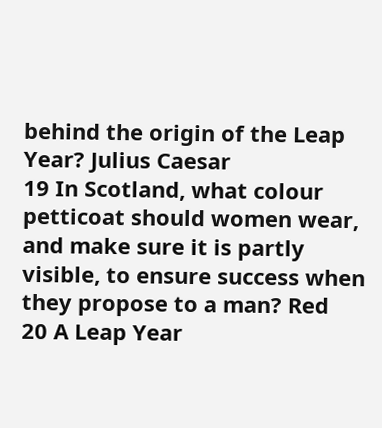behind the origin of the Leap Year? Julius Caesar
19 In Scotland, what colour petticoat should women wear, and make sure it is partly visible, to ensure success when they propose to a man? Red
20 A Leap Year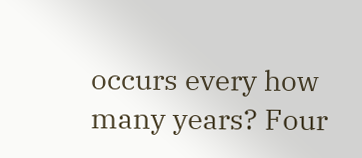occurs every how many years? Four